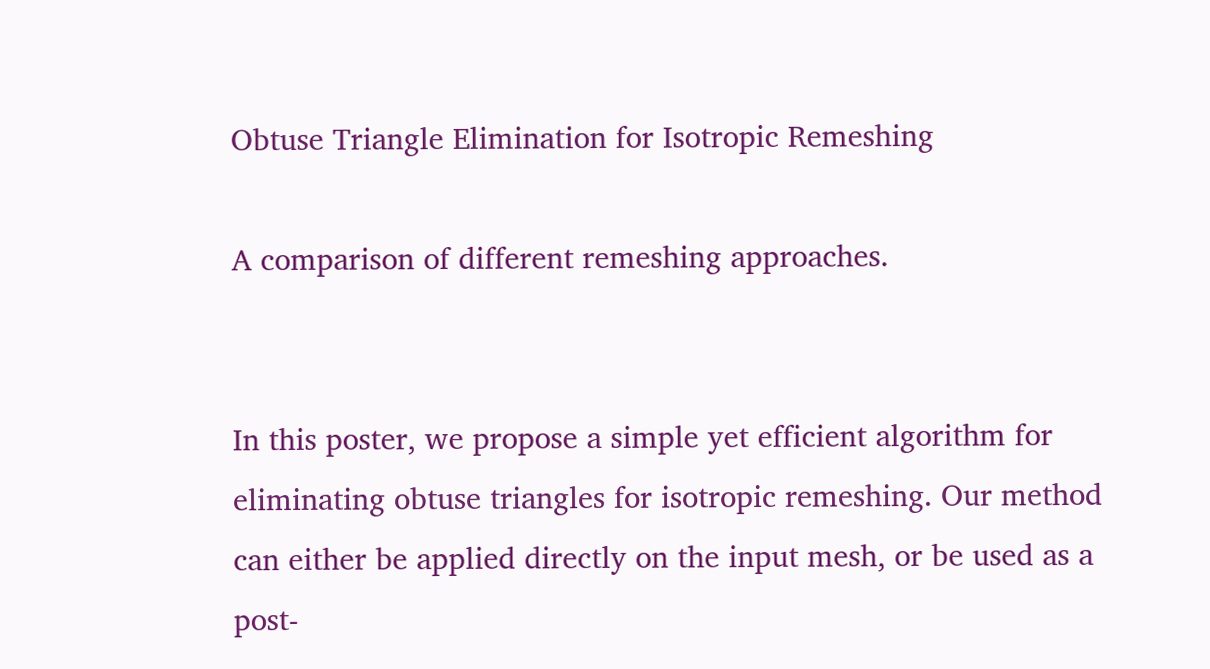Obtuse Triangle Elimination for Isotropic Remeshing

A comparison of different remeshing approaches.


In this poster, we propose a simple yet efficient algorithm for eliminating obtuse triangles for isotropic remeshing. Our method can either be applied directly on the input mesh, or be used as a post-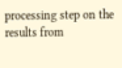processing step on the results from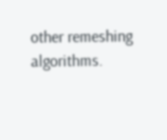other remeshing algorithms.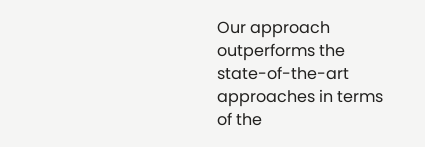Our approach outperforms the state-of-the-art approaches in terms of the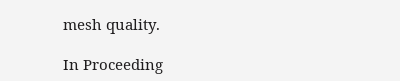mesh quality.

In Proceeding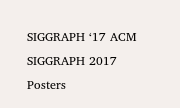SIGGRAPH ‘17 ACM SIGGRAPH 2017 Posters